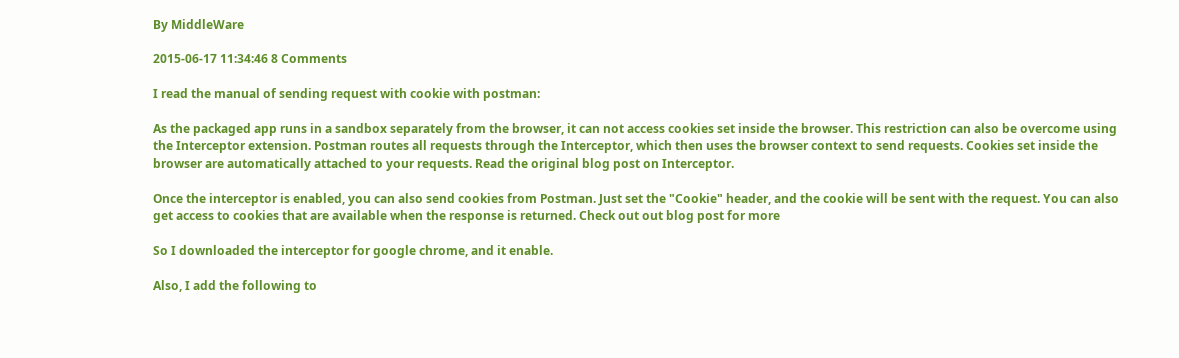By MiddleWare

2015-06-17 11:34:46 8 Comments

I read the manual of sending request with cookie with postman:

As the packaged app runs in a sandbox separately from the browser, it can not access cookies set inside the browser. This restriction can also be overcome using the Interceptor extension. Postman routes all requests through the Interceptor, which then uses the browser context to send requests. Cookies set inside the browser are automatically attached to your requests. Read the original blog post on Interceptor.

Once the interceptor is enabled, you can also send cookies from Postman. Just set the "Cookie" header, and the cookie will be sent with the request. You can also get access to cookies that are available when the response is returned. Check out out blog post for more

So I downloaded the interceptor for google chrome, and it enable.

Also, I add the following to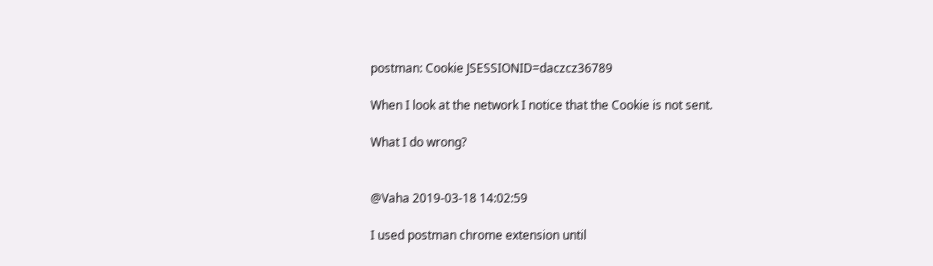postman: Cookie JSESSIONID=daczcz36789

When I look at the network I notice that the Cookie is not sent.

What I do wrong?


@Vaha 2019-03-18 14:02:59

I used postman chrome extension until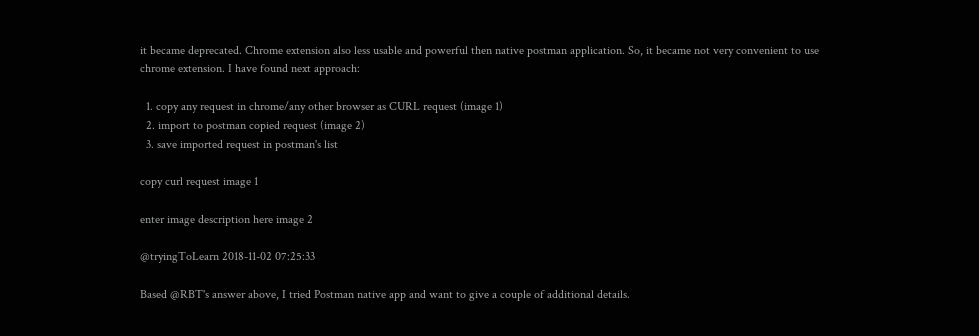it became deprecated. Chrome extension also less usable and powerful then native postman application. So, it became not very convenient to use chrome extension. I have found next approach:

  1. copy any request in chrome/any other browser as CURL request (image 1)
  2. import to postman copied request (image 2)
  3. save imported request in postman's list

copy curl request image 1

enter image description here image 2

@tryingToLearn 2018-11-02 07:25:33

Based @RBT's answer above, I tried Postman native app and want to give a couple of additional details.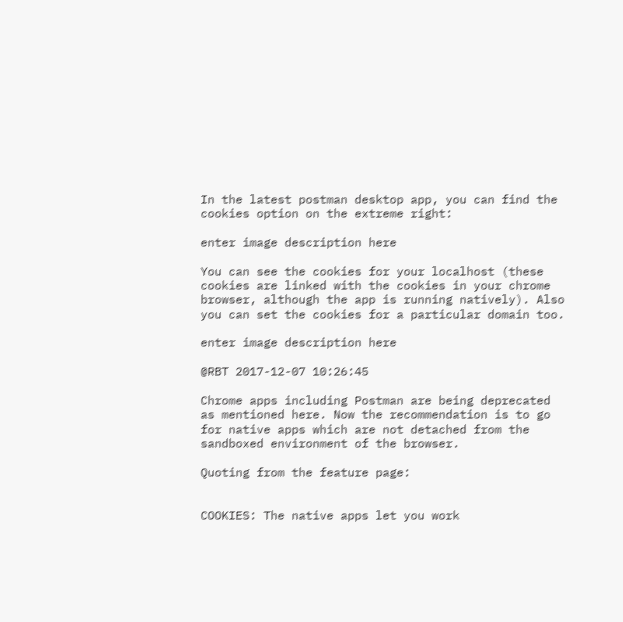In the latest postman desktop app, you can find the cookies option on the extreme right:

enter image description here

You can see the cookies for your localhost (these cookies are linked with the cookies in your chrome browser, although the app is running natively). Also you can set the cookies for a particular domain too.

enter image description here

@RBT 2017-12-07 10:26:45

Chrome apps including Postman are being deprecated as mentioned here. Now the recommendation is to go for native apps which are not detached from the sandboxed environment of the browser.

Quoting from the feature page:


COOKIES: The native apps let you work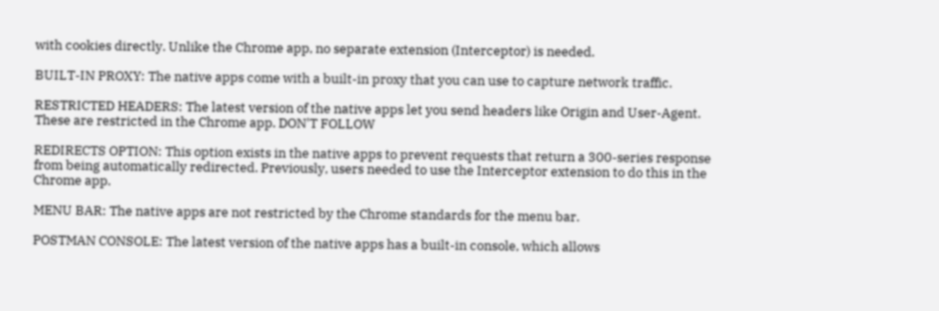with cookies directly. Unlike the Chrome app, no separate extension (Interceptor) is needed.

BUILT-IN PROXY: The native apps come with a built-in proxy that you can use to capture network traffic.

RESTRICTED HEADERS: The latest version of the native apps let you send headers like Origin and User-Agent. These are restricted in the Chrome app. DON'T FOLLOW

REDIRECTS OPTION: This option exists in the native apps to prevent requests that return a 300-series response from being automatically redirected. Previously, users needed to use the Interceptor extension to do this in the Chrome app.

MENU BAR: The native apps are not restricted by the Chrome standards for the menu bar.

POSTMAN CONSOLE: The latest version of the native apps has a built-in console, which allows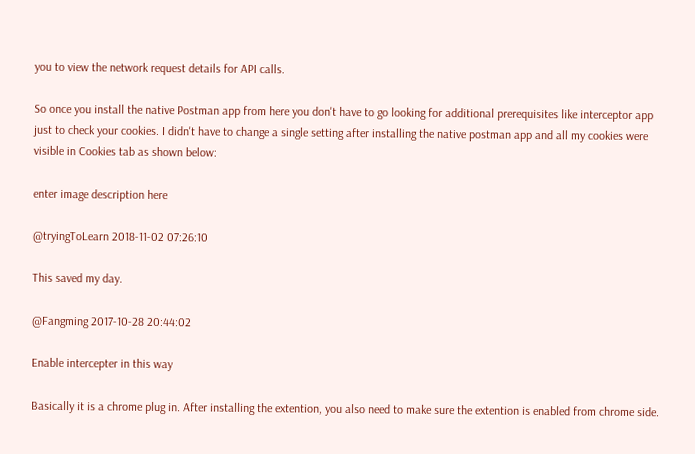you to view the network request details for API calls.

So once you install the native Postman app from here you don't have to go looking for additional prerequisites like interceptor app just to check your cookies. I didn't have to change a single setting after installing the native postman app and all my cookies were visible in Cookies tab as shown below:

enter image description here

@tryingToLearn 2018-11-02 07:26:10

This saved my day.

@Fangming 2017-10-28 20:44:02

Enable intercepter in this way

Basically it is a chrome plug in. After installing the extention, you also need to make sure the extention is enabled from chrome side.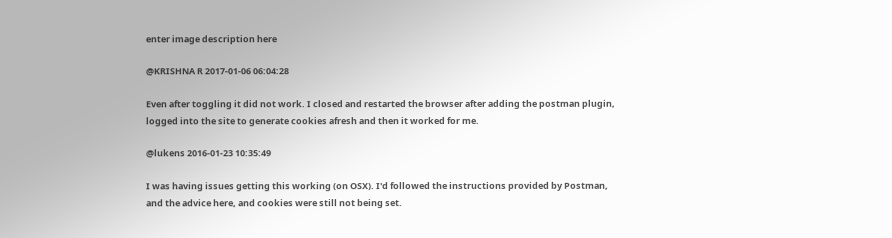enter image description here

@KRISHNA R 2017-01-06 06:04:28

Even after toggling it did not work. I closed and restarted the browser after adding the postman plugin, logged into the site to generate cookies afresh and then it worked for me.

@lukens 2016-01-23 10:35:49

I was having issues getting this working (on OSX). I'd followed the instructions provided by Postman, and the advice here, and cookies were still not being set.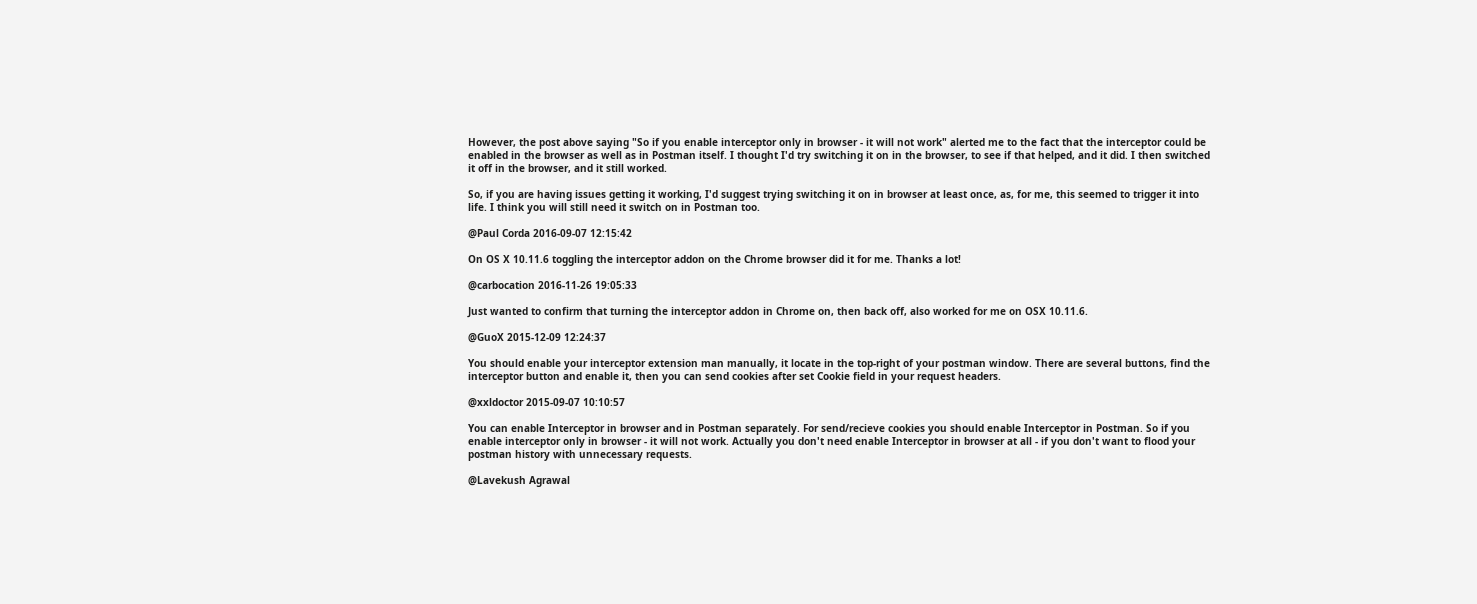However, the post above saying "So if you enable interceptor only in browser - it will not work" alerted me to the fact that the interceptor could be enabled in the browser as well as in Postman itself. I thought I'd try switching it on in the browser, to see if that helped, and it did. I then switched it off in the browser, and it still worked.

So, if you are having issues getting it working, I'd suggest trying switching it on in browser at least once, as, for me, this seemed to trigger it into life. I think you will still need it switch on in Postman too.

@Paul Corda 2016-09-07 12:15:42

On OS X 10.11.6 toggling the interceptor addon on the Chrome browser did it for me. Thanks a lot!

@carbocation 2016-11-26 19:05:33

Just wanted to confirm that turning the interceptor addon in Chrome on, then back off, also worked for me on OSX 10.11.6.

@GuoX 2015-12-09 12:24:37

You should enable your interceptor extension man manually, it locate in the top-right of your postman window. There are several buttons, find the interceptor button and enable it, then you can send cookies after set Cookie field in your request headers.

@xxldoctor 2015-09-07 10:10:57

You can enable Interceptor in browser and in Postman separately. For send/recieve cookies you should enable Interceptor in Postman. So if you enable interceptor only in browser - it will not work. Actually you don't need enable Interceptor in browser at all - if you don't want to flood your postman history with unnecessary requests.

@Lavekush Agrawal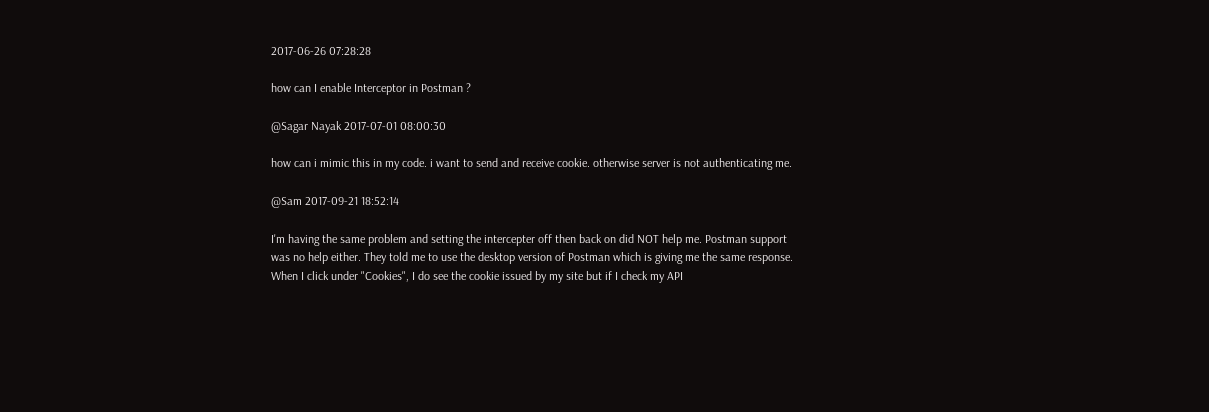2017-06-26 07:28:28

how can I enable Interceptor in Postman ?

@Sagar Nayak 2017-07-01 08:00:30

how can i mimic this in my code. i want to send and receive cookie. otherwise server is not authenticating me.

@Sam 2017-09-21 18:52:14

I'm having the same problem and setting the intercepter off then back on did NOT help me. Postman support was no help either. They told me to use the desktop version of Postman which is giving me the same response. When I click under "Cookies", I do see the cookie issued by my site but if I check my API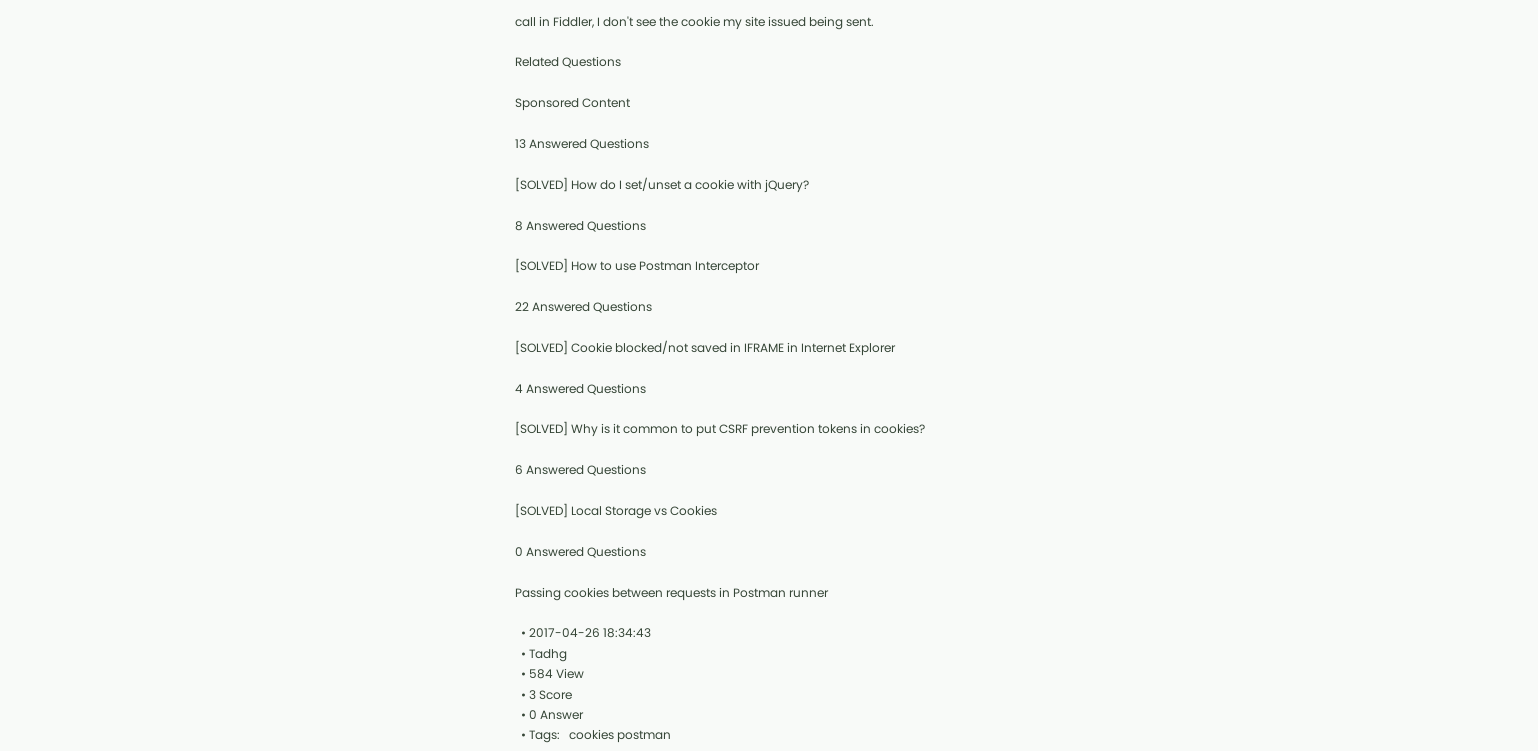call in Fiddler, I don't see the cookie my site issued being sent.

Related Questions

Sponsored Content

13 Answered Questions

[SOLVED] How do I set/unset a cookie with jQuery?

8 Answered Questions

[SOLVED] How to use Postman Interceptor

22 Answered Questions

[SOLVED] Cookie blocked/not saved in IFRAME in Internet Explorer

4 Answered Questions

[SOLVED] Why is it common to put CSRF prevention tokens in cookies?

6 Answered Questions

[SOLVED] Local Storage vs Cookies

0 Answered Questions

Passing cookies between requests in Postman runner

  • 2017-04-26 18:34:43
  • Tadhg
  • 584 View
  • 3 Score
  • 0 Answer
  • Tags:   cookies postman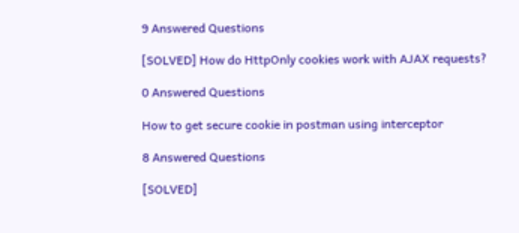9 Answered Questions

[SOLVED] How do HttpOnly cookies work with AJAX requests?

0 Answered Questions

How to get secure cookie in postman using interceptor

8 Answered Questions

[SOLVED]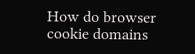How do browser cookie domains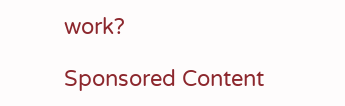work?

Sponsored Content